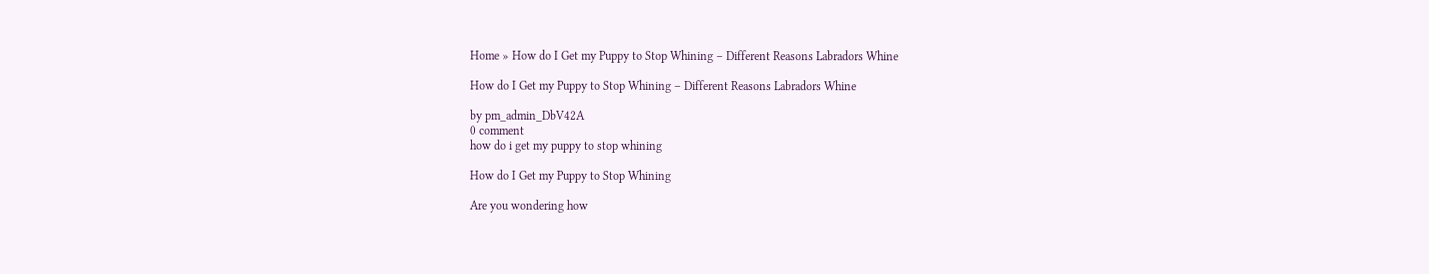Home » How do I Get my Puppy to Stop Whining – Different Reasons Labradors Whine

How do I Get my Puppy to Stop Whining – Different Reasons Labradors Whine

by pm_admin_DbV42A
0 comment
how do i get my puppy to stop whining

How do I Get my Puppy to Stop Whining

Are you wondering how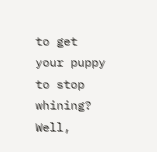to get your puppy to stop whining? Well,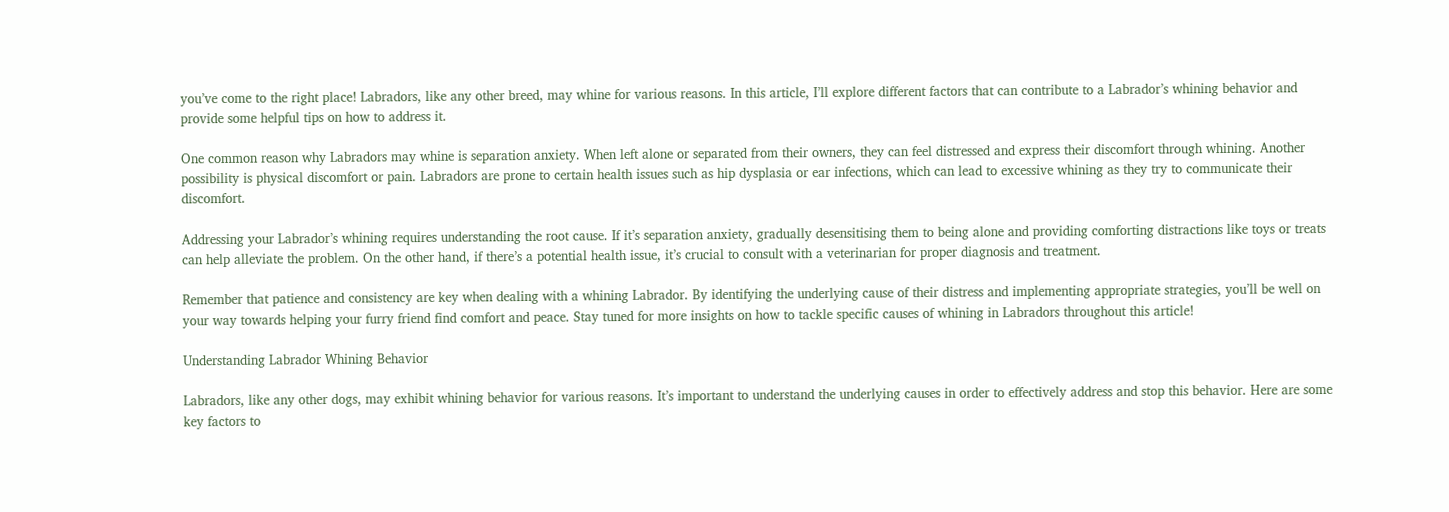you’ve come to the right place! Labradors, like any other breed, may whine for various reasons. In this article, I’ll explore different factors that can contribute to a Labrador’s whining behavior and provide some helpful tips on how to address it.

One common reason why Labradors may whine is separation anxiety. When left alone or separated from their owners, they can feel distressed and express their discomfort through whining. Another possibility is physical discomfort or pain. Labradors are prone to certain health issues such as hip dysplasia or ear infections, which can lead to excessive whining as they try to communicate their discomfort.

Addressing your Labrador’s whining requires understanding the root cause. If it’s separation anxiety, gradually desensitising them to being alone and providing comforting distractions like toys or treats can help alleviate the problem. On the other hand, if there’s a potential health issue, it’s crucial to consult with a veterinarian for proper diagnosis and treatment.

Remember that patience and consistency are key when dealing with a whining Labrador. By identifying the underlying cause of their distress and implementing appropriate strategies, you’ll be well on your way towards helping your furry friend find comfort and peace. Stay tuned for more insights on how to tackle specific causes of whining in Labradors throughout this article!

Understanding Labrador Whining Behavior

Labradors, like any other dogs, may exhibit whining behavior for various reasons. It’s important to understand the underlying causes in order to effectively address and stop this behavior. Here are some key factors to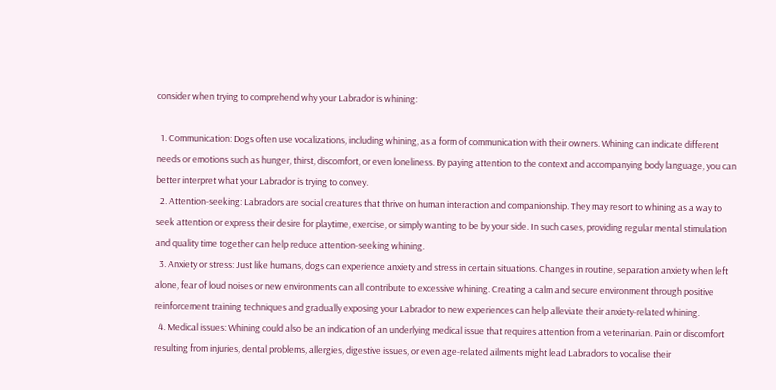consider when trying to comprehend why your Labrador is whining:

  1. Communication: Dogs often use vocalizations, including whining, as a form of communication with their owners. Whining can indicate different needs or emotions such as hunger, thirst, discomfort, or even loneliness. By paying attention to the context and accompanying body language, you can better interpret what your Labrador is trying to convey.
  2. Attention-seeking: Labradors are social creatures that thrive on human interaction and companionship. They may resort to whining as a way to seek attention or express their desire for playtime, exercise, or simply wanting to be by your side. In such cases, providing regular mental stimulation and quality time together can help reduce attention-seeking whining.
  3. Anxiety or stress: Just like humans, dogs can experience anxiety and stress in certain situations. Changes in routine, separation anxiety when left alone, fear of loud noises or new environments can all contribute to excessive whining. Creating a calm and secure environment through positive reinforcement training techniques and gradually exposing your Labrador to new experiences can help alleviate their anxiety-related whining.
  4. Medical issues: Whining could also be an indication of an underlying medical issue that requires attention from a veterinarian. Pain or discomfort resulting from injuries, dental problems, allergies, digestive issues, or even age-related ailments might lead Labradors to vocalise their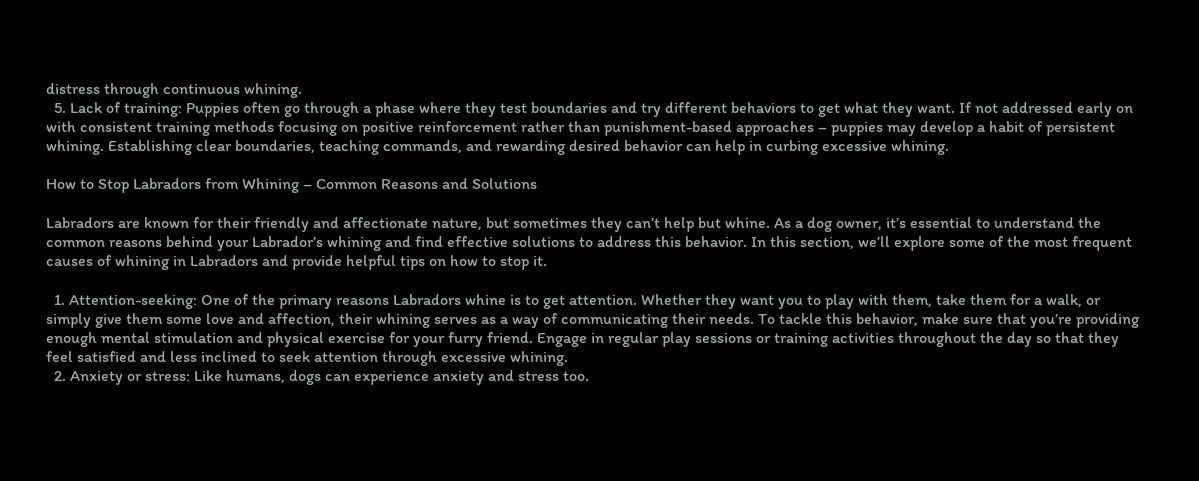distress through continuous whining.
  5. Lack of training: Puppies often go through a phase where they test boundaries and try different behaviors to get what they want. If not addressed early on with consistent training methods focusing on positive reinforcement rather than punishment-based approaches – puppies may develop a habit of persistent whining. Establishing clear boundaries, teaching commands, and rewarding desired behavior can help in curbing excessive whining.

How to Stop Labradors from Whining – Common Reasons and Solutions

Labradors are known for their friendly and affectionate nature, but sometimes they can’t help but whine. As a dog owner, it’s essential to understand the common reasons behind your Labrador’s whining and find effective solutions to address this behavior. In this section, we’ll explore some of the most frequent causes of whining in Labradors and provide helpful tips on how to stop it.

  1. Attention-seeking: One of the primary reasons Labradors whine is to get attention. Whether they want you to play with them, take them for a walk, or simply give them some love and affection, their whining serves as a way of communicating their needs. To tackle this behavior, make sure that you’re providing enough mental stimulation and physical exercise for your furry friend. Engage in regular play sessions or training activities throughout the day so that they feel satisfied and less inclined to seek attention through excessive whining.
  2. Anxiety or stress: Like humans, dogs can experience anxiety and stress too.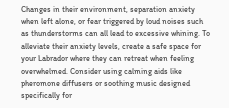Changes in their environment, separation anxiety when left alone, or fear triggered by loud noises such as thunderstorms can all lead to excessive whining. To alleviate their anxiety levels, create a safe space for your Labrador where they can retreat when feeling overwhelmed. Consider using calming aids like pheromone diffusers or soothing music designed specifically for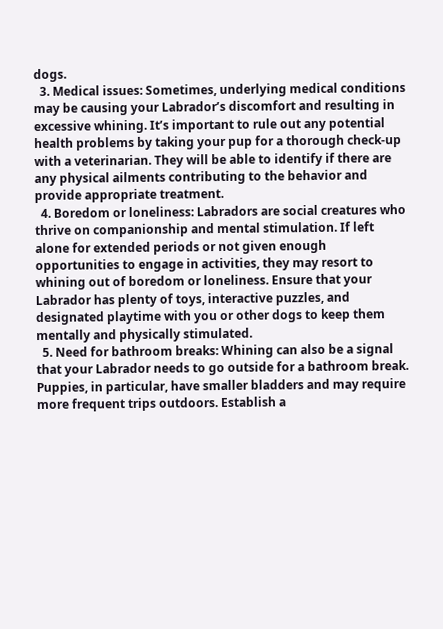dogs.
  3. Medical issues: Sometimes, underlying medical conditions may be causing your Labrador’s discomfort and resulting in excessive whining. It’s important to rule out any potential health problems by taking your pup for a thorough check-up with a veterinarian. They will be able to identify if there are any physical ailments contributing to the behavior and provide appropriate treatment.
  4. Boredom or loneliness: Labradors are social creatures who thrive on companionship and mental stimulation. If left alone for extended periods or not given enough opportunities to engage in activities, they may resort to whining out of boredom or loneliness. Ensure that your Labrador has plenty of toys, interactive puzzles, and designated playtime with you or other dogs to keep them mentally and physically stimulated.
  5. Need for bathroom breaks: Whining can also be a signal that your Labrador needs to go outside for a bathroom break. Puppies, in particular, have smaller bladders and may require more frequent trips outdoors. Establish a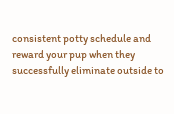consistent potty schedule and reward your pup when they successfully eliminate outside to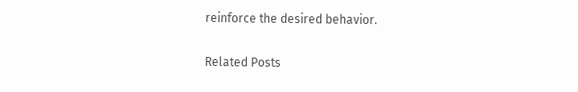reinforce the desired behavior.

Related Posts